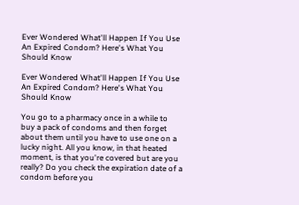Ever Wondered What'll Happen If You Use An Expired Condom? Here's What You Should Know

Ever Wondered What'll Happen If You Use An Expired Condom? Here's What You Should Know

You go to a pharmacy once in a while to buy a pack of condoms and then forget about them until you have to use one on a lucky night. All you know, in that heated moment, is that you're covered but are you really? Do you check the expiration date of a condom before you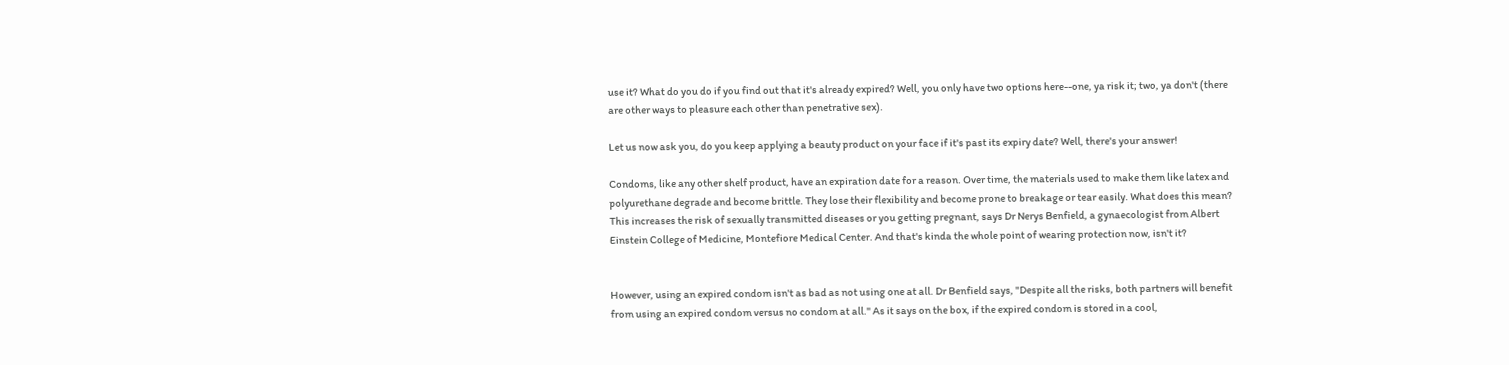use it? What do you do if you find out that it's already expired? Well, you only have two options here--one, ya risk it; two, ya don't (there are other ways to pleasure each other than penetrative sex).

Let us now ask you, do you keep applying a beauty product on your face if it's past its expiry date? Well, there's your answer!

Condoms, like any other shelf product, have an expiration date for a reason. Over time, the materials used to make them like latex and polyurethane degrade and become brittle. They lose their flexibility and become prone to breakage or tear easily. What does this mean? This increases the risk of sexually transmitted diseases or you getting pregnant, says Dr Nerys Benfield, a gynaecologist from Albert Einstein College of Medicine, Montefiore Medical Center. And that's kinda the whole point of wearing protection now, isn't it?


However, using an expired condom isn't as bad as not using one at all. Dr Benfield says, "Despite all the risks, both partners will benefit from using an expired condom versus no condom at all." As it says on the box, if the expired condom is stored in a cool,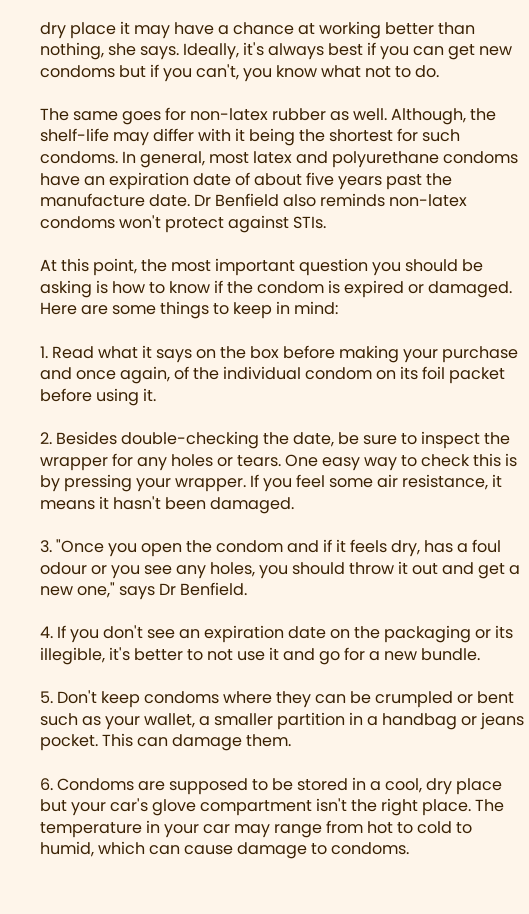dry place it may have a chance at working better than nothing, she says. Ideally, it's always best if you can get new condoms but if you can't, you know what not to do.

The same goes for non-latex rubber as well. Although, the shelf-life may differ with it being the shortest for such condoms. In general, most latex and polyurethane condoms have an expiration date of about five years past the manufacture date. Dr Benfield also reminds non-latex condoms won't protect against STIs.

At this point, the most important question you should be asking is how to know if the condom is expired or damaged. Here are some things to keep in mind:

1. Read what it says on the box before making your purchase and once again, of the individual condom on its foil packet before using it.

2. Besides double-checking the date, be sure to inspect the wrapper for any holes or tears. One easy way to check this is by pressing your wrapper. If you feel some air resistance, it means it hasn't been damaged.

3. "Once you open the condom and if it feels dry, has a foul odour or you see any holes, you should throw it out and get a new one," says Dr Benfield.

4. If you don't see an expiration date on the packaging or its illegible, it's better to not use it and go for a new bundle.

5. Don't keep condoms where they can be crumpled or bent such as your wallet, a smaller partition in a handbag or jeans pocket. This can damage them.

6. Condoms are supposed to be stored in a cool, dry place but your car's glove compartment isn't the right place. The temperature in your car may range from hot to cold to humid, which can cause damage to condoms.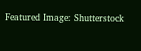Featured Image: Shutterstock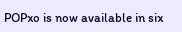POPxo is now available in six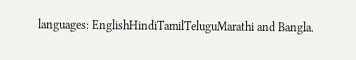languages: EnglishHindiTamilTeluguMarathi and Bangla.